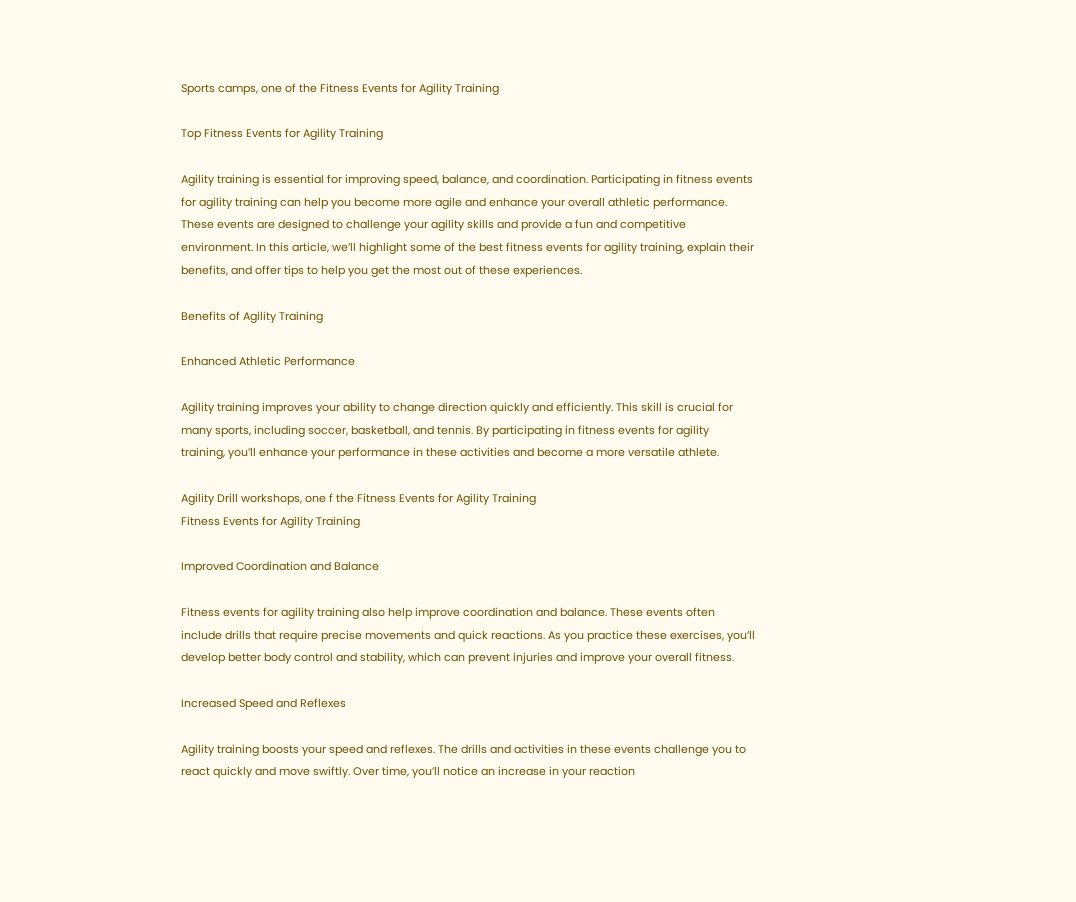Sports camps, one of the Fitness Events for Agility Training

Top Fitness Events for Agility Training

Agility training is essential for improving speed, balance, and coordination. Participating in fitness events for agility training can help you become more agile and enhance your overall athletic performance. These events are designed to challenge your agility skills and provide a fun and competitive environment. In this article, we’ll highlight some of the best fitness events for agility training, explain their benefits, and offer tips to help you get the most out of these experiences.

Benefits of Agility Training

Enhanced Athletic Performance

Agility training improves your ability to change direction quickly and efficiently. This skill is crucial for many sports, including soccer, basketball, and tennis. By participating in fitness events for agility training, you’ll enhance your performance in these activities and become a more versatile athlete.

Agility Drill workshops, one f the Fitness Events for Agility Training
Fitness Events for Agility Training

Improved Coordination and Balance

Fitness events for agility training also help improve coordination and balance. These events often include drills that require precise movements and quick reactions. As you practice these exercises, you’ll develop better body control and stability, which can prevent injuries and improve your overall fitness.

Increased Speed and Reflexes

Agility training boosts your speed and reflexes. The drills and activities in these events challenge you to react quickly and move swiftly. Over time, you’ll notice an increase in your reaction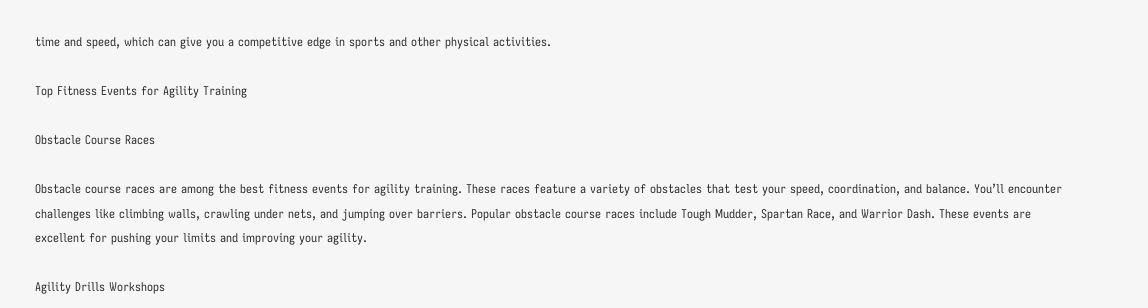time and speed, which can give you a competitive edge in sports and other physical activities.

Top Fitness Events for Agility Training

Obstacle Course Races

Obstacle course races are among the best fitness events for agility training. These races feature a variety of obstacles that test your speed, coordination, and balance. You’ll encounter challenges like climbing walls, crawling under nets, and jumping over barriers. Popular obstacle course races include Tough Mudder, Spartan Race, and Warrior Dash. These events are excellent for pushing your limits and improving your agility.

Agility Drills Workshops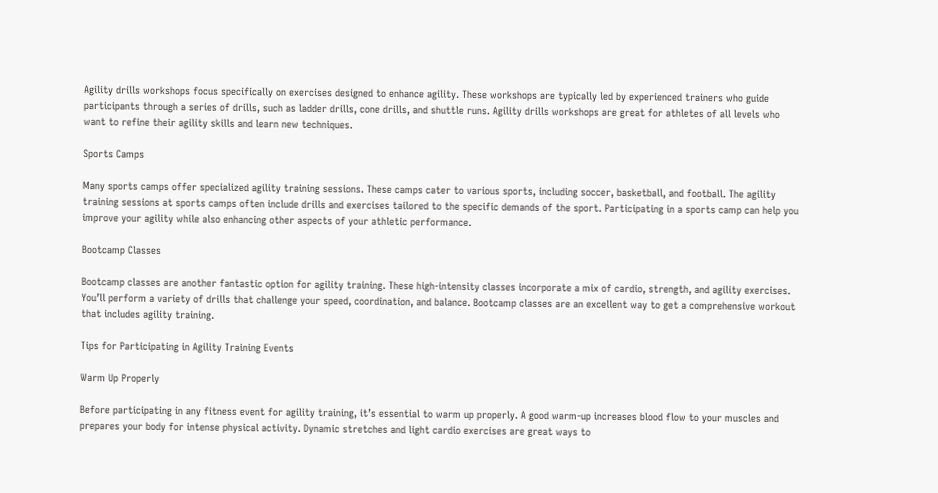Agility drills workshops focus specifically on exercises designed to enhance agility. These workshops are typically led by experienced trainers who guide participants through a series of drills, such as ladder drills, cone drills, and shuttle runs. Agility drills workshops are great for athletes of all levels who want to refine their agility skills and learn new techniques.

Sports Camps

Many sports camps offer specialized agility training sessions. These camps cater to various sports, including soccer, basketball, and football. The agility training sessions at sports camps often include drills and exercises tailored to the specific demands of the sport. Participating in a sports camp can help you improve your agility while also enhancing other aspects of your athletic performance.

Bootcamp Classes

Bootcamp classes are another fantastic option for agility training. These high-intensity classes incorporate a mix of cardio, strength, and agility exercises. You’ll perform a variety of drills that challenge your speed, coordination, and balance. Bootcamp classes are an excellent way to get a comprehensive workout that includes agility training.

Tips for Participating in Agility Training Events

Warm Up Properly

Before participating in any fitness event for agility training, it’s essential to warm up properly. A good warm-up increases blood flow to your muscles and prepares your body for intense physical activity. Dynamic stretches and light cardio exercises are great ways to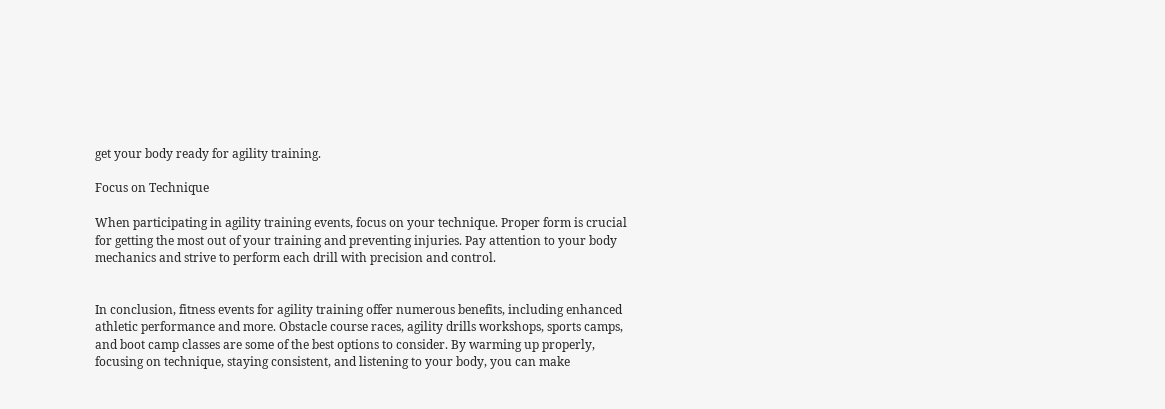get your body ready for agility training.

Focus on Technique

When participating in agility training events, focus on your technique. Proper form is crucial for getting the most out of your training and preventing injuries. Pay attention to your body mechanics and strive to perform each drill with precision and control.


In conclusion, fitness events for agility training offer numerous benefits, including enhanced athletic performance and more. Obstacle course races, agility drills workshops, sports camps, and boot camp classes are some of the best options to consider. By warming up properly, focusing on technique, staying consistent, and listening to your body, you can make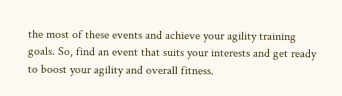the most of these events and achieve your agility training goals. So, find an event that suits your interests and get ready to boost your agility and overall fitness.